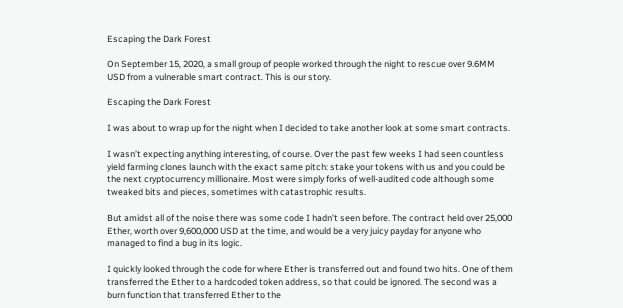Escaping the Dark Forest

On September 15, 2020, a small group of people worked through the night to rescue over 9.6MM USD from a vulnerable smart contract. This is our story.

Escaping the Dark Forest

I was about to wrap up for the night when I decided to take another look at some smart contracts.

I wasn’t expecting anything interesting, of course. Over the past few weeks I had seen countless yield farming clones launch with the exact same pitch: stake your tokens with us and you could be the next cryptocurrency millionaire. Most were simply forks of well-audited code although some tweaked bits and pieces, sometimes with catastrophic results.

But amidst all of the noise there was some code I hadn’t seen before. The contract held over 25,000 Ether, worth over 9,600,000 USD at the time, and would be a very juicy payday for anyone who managed to find a bug in its logic.

I quickly looked through the code for where Ether is transferred out and found two hits. One of them transferred the Ether to a hardcoded token address, so that could be ignored. The second was a burn function that transferred Ether to the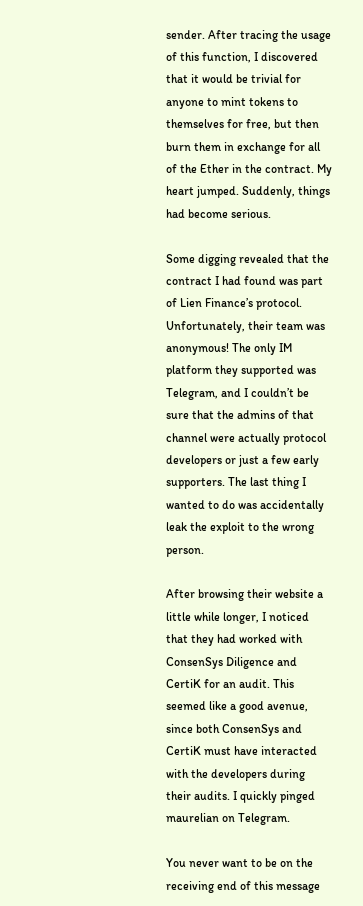sender. After tracing the usage of this function, I discovered that it would be trivial for anyone to mint tokens to themselves for free, but then burn them in exchange for all of the Ether in the contract. My heart jumped. Suddenly, things had become serious.

Some digging revealed that the contract I had found was part of Lien Finance’s protocol. Unfortunately, their team was anonymous! The only IM platform they supported was Telegram, and I couldn’t be sure that the admins of that channel were actually protocol developers or just a few early supporters. The last thing I wanted to do was accidentally leak the exploit to the wrong person.

After browsing their website a little while longer, I noticed that they had worked with ConsenSys Diligence and CertiK for an audit. This seemed like a good avenue, since both ConsenSys and CertiK must have interacted with the developers during their audits. I quickly pinged maurelian on Telegram.

You never want to be on the receiving end of this message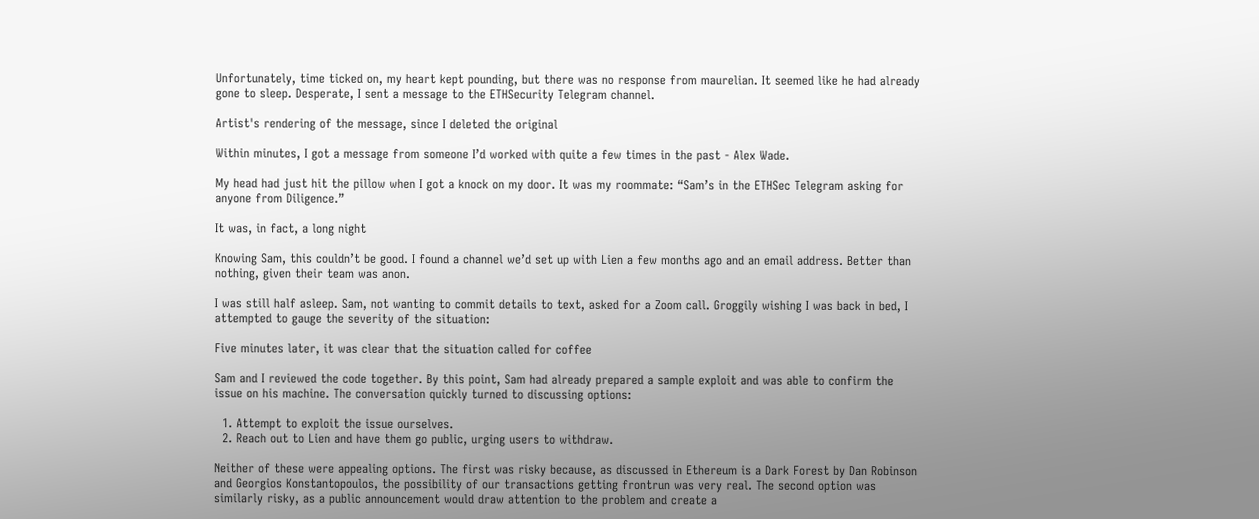Unfortunately, time ticked on, my heart kept pounding, but there was no response from maurelian. It seemed like he had already gone to sleep. Desperate, I sent a message to the ETHSecurity Telegram channel.

Artist's rendering of the message, since I deleted the original

Within minutes, I got a message from someone I’d worked with quite a few times in the past - Alex Wade.

My head had just hit the pillow when I got a knock on my door. It was my roommate: “Sam’s in the ETHSec Telegram asking for anyone from Diligence.”

It was, in fact, a long night

Knowing Sam, this couldn’t be good. I found a channel we’d set up with Lien a few months ago and an email address. Better than nothing, given their team was anon.

I was still half asleep. Sam, not wanting to commit details to text, asked for a Zoom call. Groggily wishing I was back in bed, I attempted to gauge the severity of the situation:

Five minutes later, it was clear that the situation called for coffee

Sam and I reviewed the code together. By this point, Sam had already prepared a sample exploit and was able to confirm the issue on his machine. The conversation quickly turned to discussing options:

  1. Attempt to exploit the issue ourselves.
  2. Reach out to Lien and have them go public, urging users to withdraw.

Neither of these were appealing options. The first was risky because, as discussed in Ethereum is a Dark Forest by Dan Robinson and Georgios Konstantopoulos, the possibility of our transactions getting frontrun was very real. The second option was similarly risky, as a public announcement would draw attention to the problem and create a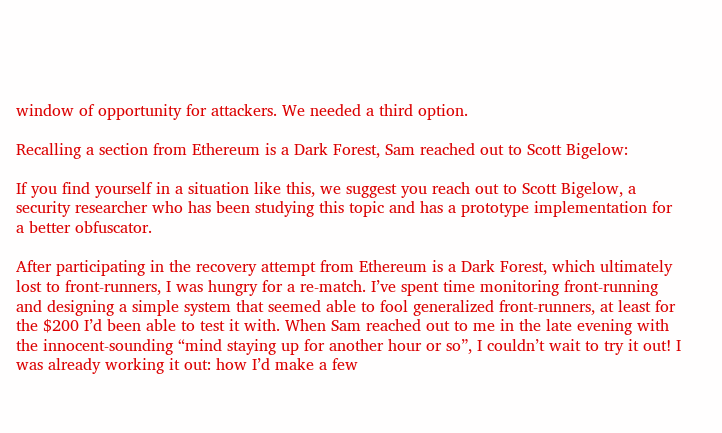window of opportunity for attackers. We needed a third option.

Recalling a section from Ethereum is a Dark Forest, Sam reached out to Scott Bigelow:

If you find yourself in a situation like this, we suggest you reach out to Scott Bigelow, a security researcher who has been studying this topic and has a prototype implementation for a better obfuscator.

After participating in the recovery attempt from Ethereum is a Dark Forest, which ultimately lost to front-runners, I was hungry for a re-match. I’ve spent time monitoring front-running and designing a simple system that seemed able to fool generalized front-runners, at least for the $200 I’d been able to test it with. When Sam reached out to me in the late evening with the innocent-sounding “mind staying up for another hour or so”, I couldn’t wait to try it out! I was already working it out: how I’d make a few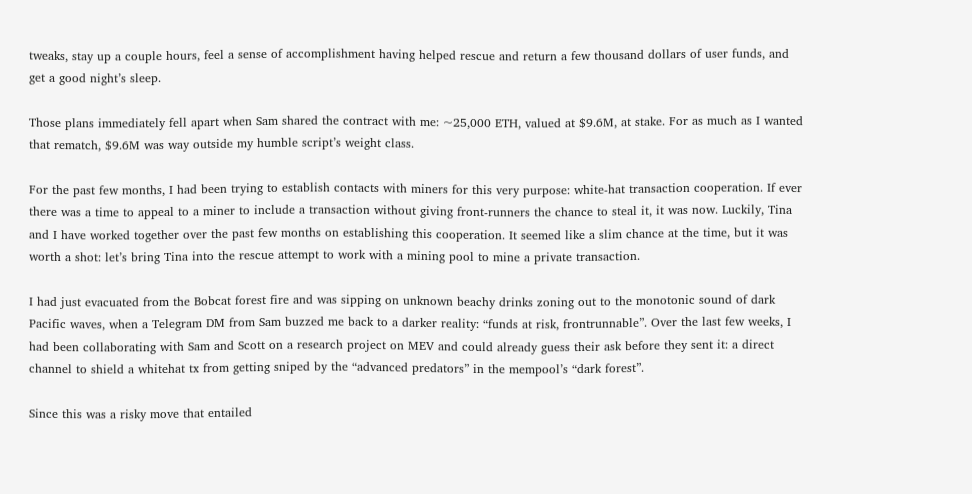tweaks, stay up a couple hours, feel a sense of accomplishment having helped rescue and return a few thousand dollars of user funds, and get a good night’s sleep.

Those plans immediately fell apart when Sam shared the contract with me: ~25,000 ETH, valued at $9.6M, at stake. For as much as I wanted that rematch, $9.6M was way outside my humble script’s weight class.

For the past few months, I had been trying to establish contacts with miners for this very purpose: white-hat transaction cooperation. If ever there was a time to appeal to a miner to include a transaction without giving front-runners the chance to steal it, it was now. Luckily, Tina and I have worked together over the past few months on establishing this cooperation. It seemed like a slim chance at the time, but it was worth a shot: let’s bring Tina into the rescue attempt to work with a mining pool to mine a private transaction.

I had just evacuated from the Bobcat forest fire and was sipping on unknown beachy drinks zoning out to the monotonic sound of dark Pacific waves, when a Telegram DM from Sam buzzed me back to a darker reality: “funds at risk, frontrunnable”. Over the last few weeks, I had been collaborating with Sam and Scott on a research project on MEV and could already guess their ask before they sent it: a direct channel to shield a whitehat tx from getting sniped by the “advanced predators” in the mempool’s “dark forest”.

Since this was a risky move that entailed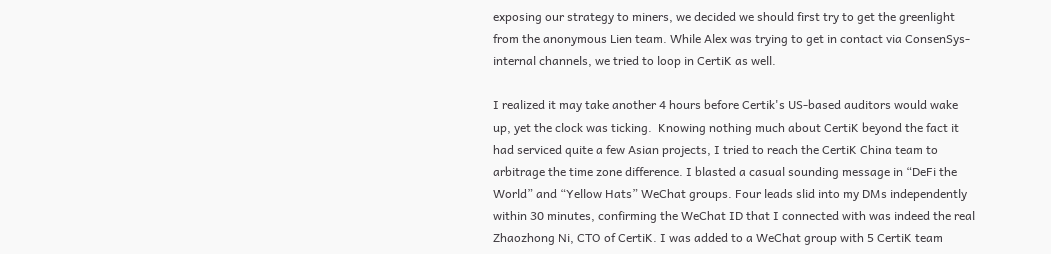exposing our strategy to miners, we decided we should first try to get the greenlight from the anonymous Lien team. While Alex was trying to get in contact via ConsenSys-internal channels, we tried to loop in CertiK as well.

I realized it may take another 4 hours before Certik's US-based auditors would wake up, yet the clock was ticking.  Knowing nothing much about CertiK beyond the fact it had serviced quite a few Asian projects, I tried to reach the CertiK China team to arbitrage the time zone difference. I blasted a casual sounding message in “DeFi the World” and “Yellow Hats” WeChat groups. Four leads slid into my DMs independently within 30 minutes, confirming the WeChat ID that I connected with was indeed the real Zhaozhong Ni, CTO of CertiK. I was added to a WeChat group with 5 CertiK team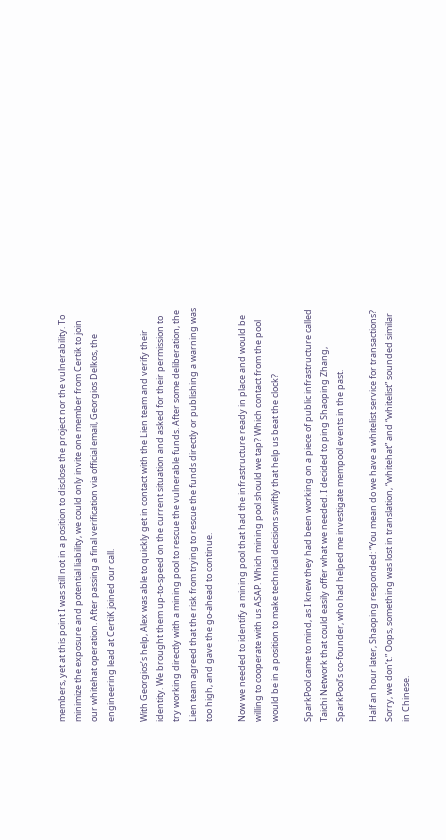members, yet at this point I was still not in a position to disclose the project nor the vulnerability. To minimize the exposure and potential liability, we could only invite one member from Certik to join our whitehat operation. After passing a final verification via official email, Georgios Delkos, the engineering lead at CertiK joined our call.

With Georgios’s help, Alex was able to quickly get in contact with the Lien team and verify their identity. We brought them up-to-speed on the current situation and asked for their permission to try working directly with a mining pool to rescue the vulnerable funds. After some deliberation, the Lien team agreed that the risk from trying to rescue the funds directly or publishing a warning was too high, and gave the go-ahead to continue.

Now we needed to identify a mining pool that had the infrastructure ready in place and would be willing to cooperate with us ASAP. Which mining pool should we tap? Which contact from the pool would be in a position to make technical decisions swiftly that help us beat the clock?

SparkPool came to mind, as I knew they had been working on a piece of public infrastructure called Taichi Network that could easily offer what we needed. I decided to ping Shaoping Zhang, SparkPool’s co-founder, who had helped me investigate mempool events in the past.

Half an hour later, Shaoping responded: “You mean do we have a whitelist service for transactions? Sorry, we don’t.” Oops, something was lost in translation, “whitehat” and “whitelist” sounded similar in Chinese.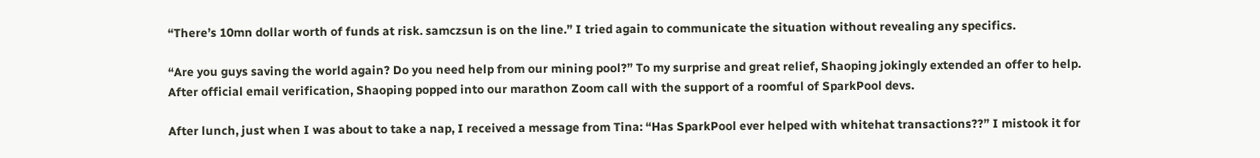“There’s 10mn dollar worth of funds at risk. samczsun is on the line.” I tried again to communicate the situation without revealing any specifics.

“Are you guys saving the world again? Do you need help from our mining pool?” To my surprise and great relief, Shaoping jokingly extended an offer to help. After official email verification, Shaoping popped into our marathon Zoom call with the support of a roomful of SparkPool devs.

After lunch, just when I was about to take a nap, I received a message from Tina: “Has SparkPool ever helped with whitehat transactions??” I mistook it for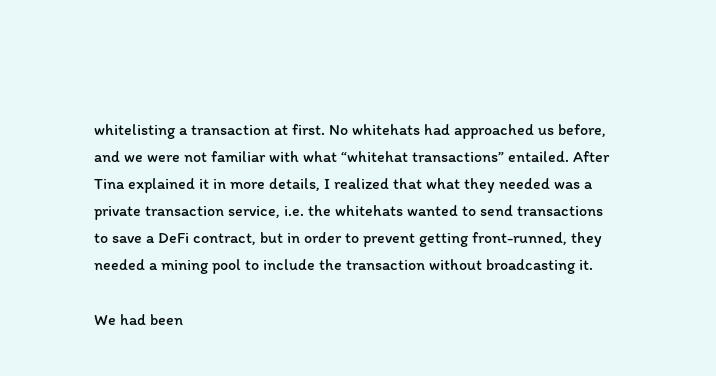whitelisting a transaction at first. No whitehats had approached us before, and we were not familiar with what “whitehat transactions” entailed. After Tina explained it in more details, I realized that what they needed was a private transaction service, i.e. the whitehats wanted to send transactions to save a DeFi contract, but in order to prevent getting front-runned, they needed a mining pool to include the transaction without broadcasting it.

We had been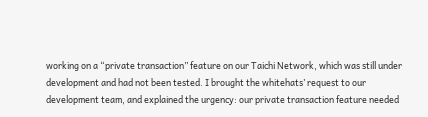working on a “private transaction” feature on our Taichi Network, which was still under development and had not been tested. I brought the whitehats’ request to our development team, and explained the urgency: our private transaction feature needed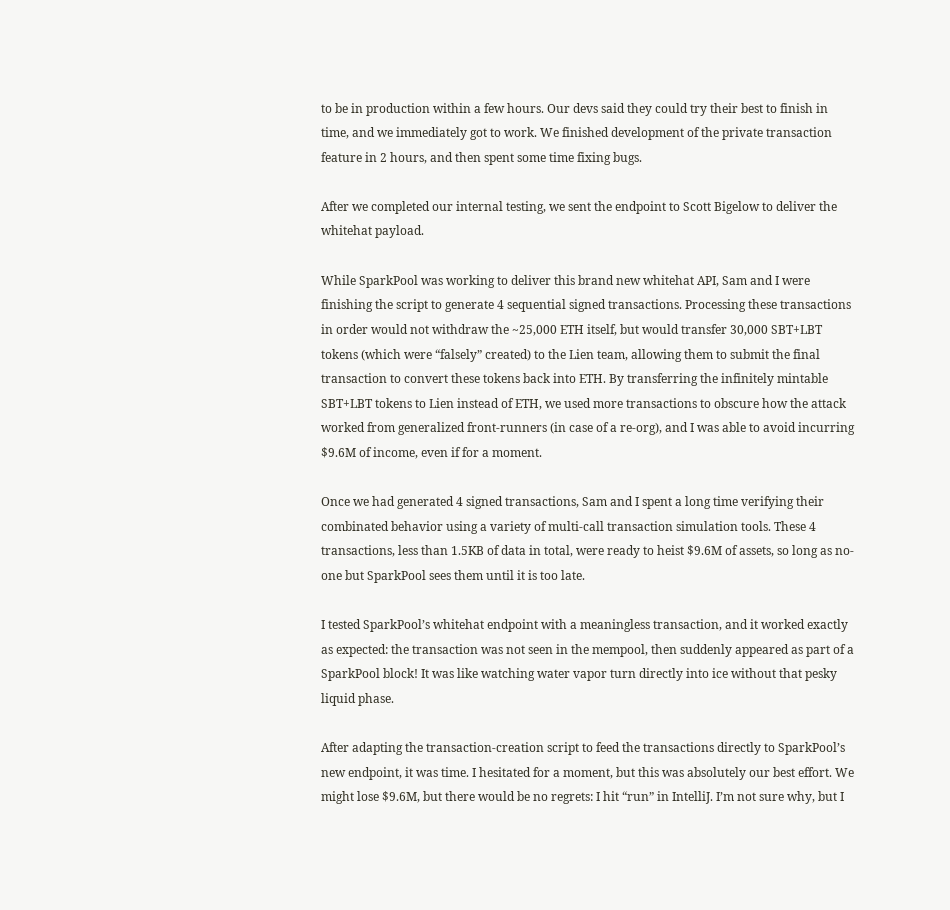to be in production within a few hours. Our devs said they could try their best to finish in time, and we immediately got to work. We finished development of the private transaction feature in 2 hours, and then spent some time fixing bugs.

After we completed our internal testing, we sent the endpoint to Scott Bigelow to deliver the whitehat payload.

While SparkPool was working to deliver this brand new whitehat API, Sam and I were finishing the script to generate 4 sequential signed transactions. Processing these transactions in order would not withdraw the ~25,000 ETH itself, but would transfer 30,000 SBT+LBT tokens (which were “falsely” created) to the Lien team, allowing them to submit the final transaction to convert these tokens back into ETH. By transferring the infinitely mintable SBT+LBT tokens to Lien instead of ETH, we used more transactions to obscure how the attack worked from generalized front-runners (in case of a re-org), and I was able to avoid incurring $9.6M of income, even if for a moment.

Once we had generated 4 signed transactions, Sam and I spent a long time verifying their combinated behavior using a variety of multi-call transaction simulation tools. These 4 transactions, less than 1.5KB of data in total, were ready to heist $9.6M of assets, so long as no-one but SparkPool sees them until it is too late.

I tested SparkPool’s whitehat endpoint with a meaningless transaction, and it worked exactly as expected: the transaction was not seen in the mempool, then suddenly appeared as part of a SparkPool block! It was like watching water vapor turn directly into ice without that pesky liquid phase.

After adapting the transaction-creation script to feed the transactions directly to SparkPool’s new endpoint, it was time. I hesitated for a moment, but this was absolutely our best effort. We might lose $9.6M, but there would be no regrets: I hit “run” in IntelliJ. I’m not sure why, but I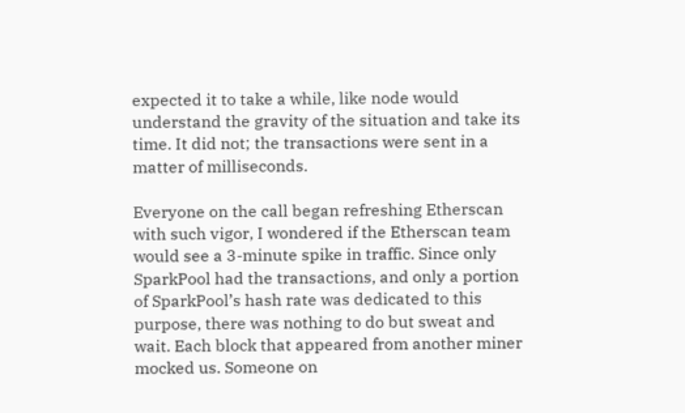expected it to take a while, like node would understand the gravity of the situation and take its time. It did not; the transactions were sent in a matter of milliseconds.

Everyone on the call began refreshing Etherscan with such vigor, I wondered if the Etherscan team would see a 3-minute spike in traffic. Since only SparkPool had the transactions, and only a portion of SparkPool’s hash rate was dedicated to this purpose, there was nothing to do but sweat and wait. Each block that appeared from another miner mocked us. Someone on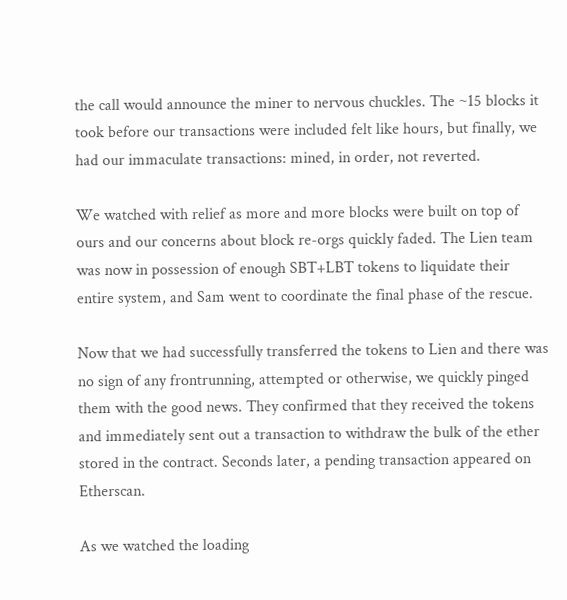the call would announce the miner to nervous chuckles. The ~15 blocks it took before our transactions were included felt like hours, but finally, we had our immaculate transactions: mined, in order, not reverted.

We watched with relief as more and more blocks were built on top of ours and our concerns about block re-orgs quickly faded. The Lien team was now in possession of enough SBT+LBT tokens to liquidate their entire system, and Sam went to coordinate the final phase of the rescue.

Now that we had successfully transferred the tokens to Lien and there was no sign of any frontrunning, attempted or otherwise, we quickly pinged them with the good news. They confirmed that they received the tokens and immediately sent out a transaction to withdraw the bulk of the ether stored in the contract. Seconds later, a pending transaction appeared on Etherscan.

As we watched the loading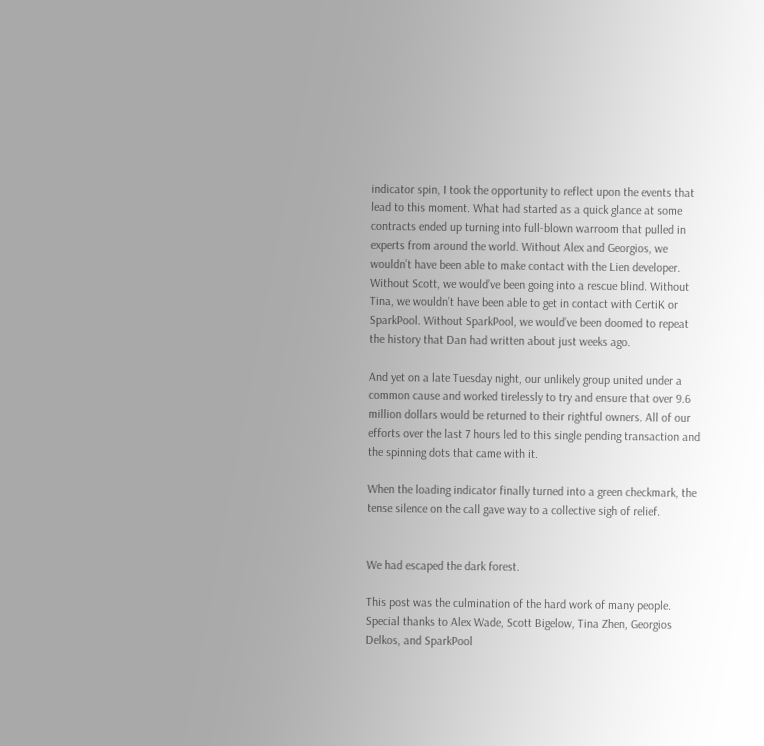indicator spin, I took the opportunity to reflect upon the events that lead to this moment. What had started as a quick glance at some contracts ended up turning into full-blown warroom that pulled in experts from around the world. Without Alex and Georgios, we wouldn’t have been able to make contact with the Lien developer. Without Scott, we would’ve been going into a rescue blind. Without Tina, we wouldn’t have been able to get in contact with CertiK or SparkPool. Without SparkPool, we would’ve been doomed to repeat the history that Dan had written about just weeks ago.

And yet on a late Tuesday night, our unlikely group united under a common cause and worked tirelessly to try and ensure that over 9.6 million dollars would be returned to their rightful owners. All of our efforts over the last 7 hours led to this single pending transaction and the spinning dots that came with it.

When the loading indicator finally turned into a green checkmark, the tense silence on the call gave way to a collective sigh of relief.


We had escaped the dark forest.

This post was the culmination of the hard work of many people. Special thanks to Alex Wade, Scott Bigelow, Tina Zhen, Georgios Delkos, and SparkPool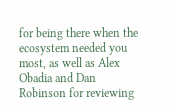for being there when the ecosystem needed you most, as well as Alex Obadia and Dan Robinson for reviewing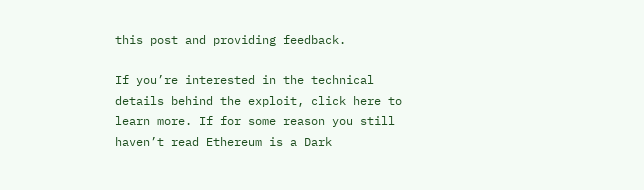this post and providing feedback.

If you’re interested in the technical details behind the exploit, click here to learn more. If for some reason you still haven’t read Ethereum is a Dark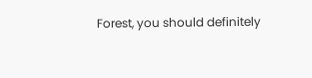Forest, you should definitely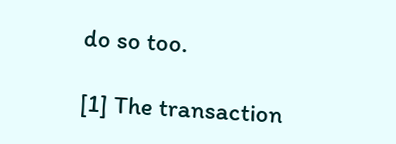do so too.

[1] The transaction